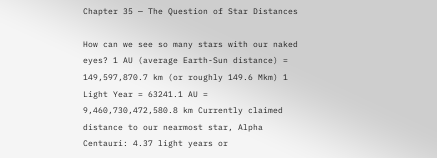Chapter 35 — The Question of Star Distances

How can we see so many stars with our naked eyes? 1 AU (average Earth-Sun distance) = 149,597,870.7 km (or roughly 149.6 Mkm) 1 Light Year = 63241.1 AU = 9,460,730,472,580.8 km Currently claimed distance to our nearmost star, Alpha Centauri: 4.37 light years or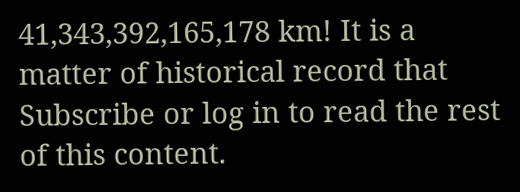41,343,392,165,178 km! It is a matter of historical record that
Subscribe or log in to read the rest of this content.